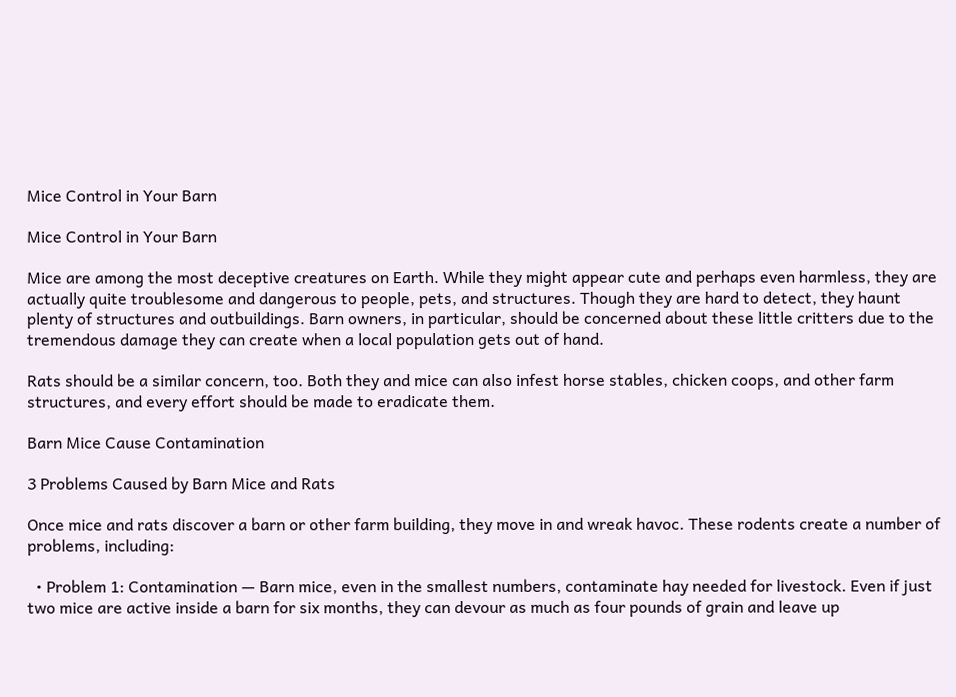Mice Control in Your Barn

Mice Control in Your Barn

Mice are among the most deceptive creatures on Earth. While they might appear cute and perhaps even harmless, they are actually quite troublesome and dangerous to people, pets, and structures. Though they are hard to detect, they haunt plenty of structures and outbuildings. Barn owners, in particular, should be concerned about these little critters due to the tremendous damage they can create when a local population gets out of hand.

Rats should be a similar concern, too. Both they and mice can also infest horse stables, chicken coops, and other farm structures, and every effort should be made to eradicate them.

Barn Mice Cause Contamination

3 Problems Caused by Barn Mice and Rats

Once mice and rats discover a barn or other farm building, they move in and wreak havoc. These rodents create a number of problems, including:

  • Problem 1: Contamination — Barn mice, even in the smallest numbers, contaminate hay needed for livestock. Even if just two mice are active inside a barn for six months, they can devour as much as four pounds of grain and leave up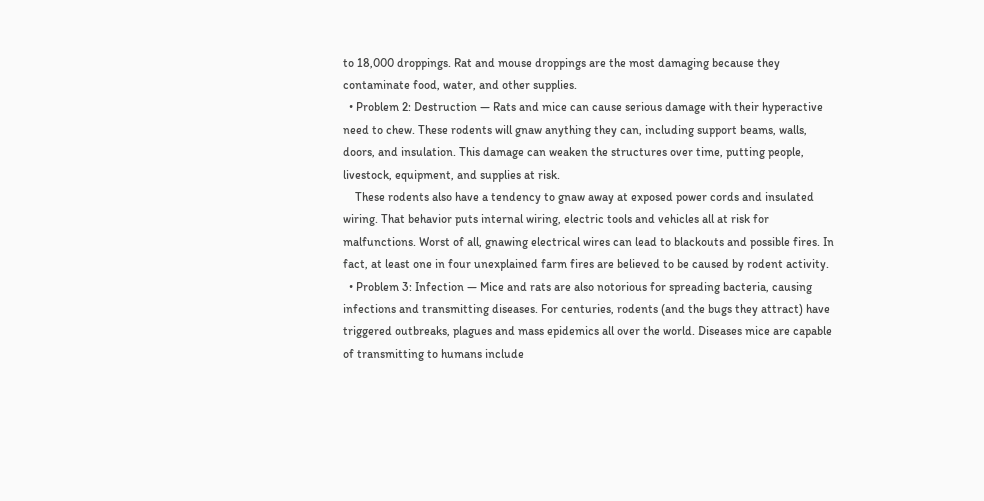to 18,000 droppings. Rat and mouse droppings are the most damaging because they contaminate food, water, and other supplies.
  • Problem 2: Destruction — Rats and mice can cause serious damage with their hyperactive need to chew. These rodents will gnaw anything they can, including support beams, walls, doors, and insulation. This damage can weaken the structures over time, putting people, livestock, equipment, and supplies at risk.
    These rodents also have a tendency to gnaw away at exposed power cords and insulated wiring. That behavior puts internal wiring, electric tools and vehicles all at risk for malfunctions. Worst of all, gnawing electrical wires can lead to blackouts and possible fires. In fact, at least one in four unexplained farm fires are believed to be caused by rodent activity.
  • Problem 3: Infection — Mice and rats are also notorious for spreading bacteria, causing infections and transmitting diseases. For centuries, rodents (and the bugs they attract) have triggered outbreaks, plagues and mass epidemics all over the world. Diseases mice are capable of transmitting to humans include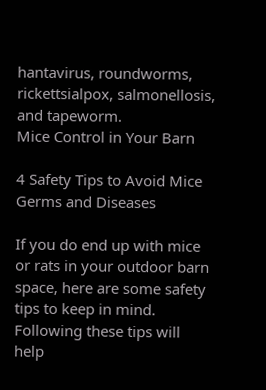hantavirus, roundworms, rickettsialpox, salmonellosis, and tapeworm.
Mice Control in Your Barn

4 Safety Tips to Avoid Mice Germs and Diseases

If you do end up with mice or rats in your outdoor barn space, here are some safety tips to keep in mind. Following these tips will help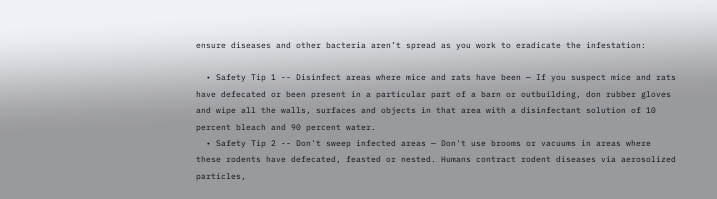ensure diseases and other bacteria aren’t spread as you work to eradicate the infestation:

  • Safety Tip 1 -- Disinfect areas where mice and rats have been — If you suspect mice and rats have defecated or been present in a particular part of a barn or outbuilding, don rubber gloves and wipe all the walls, surfaces and objects in that area with a disinfectant solution of 10 percent bleach and 90 percent water.
  • Safety Tip 2 -- Don't sweep infected areas — Don't use brooms or vacuums in areas where these rodents have defecated, feasted or nested. Humans contract rodent diseases via aerosolized particles,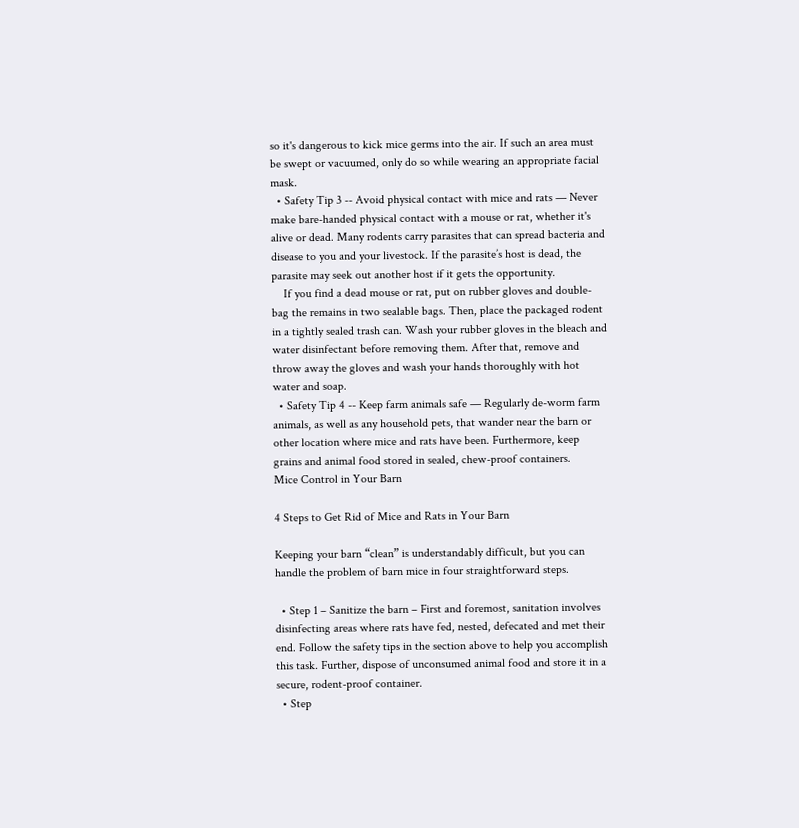so it's dangerous to kick mice germs into the air. If such an area must be swept or vacuumed, only do so while wearing an appropriate facial mask.
  • Safety Tip 3 -- Avoid physical contact with mice and rats — Never make bare-handed physical contact with a mouse or rat, whether it's alive or dead. Many rodents carry parasites that can spread bacteria and disease to you and your livestock. If the parasite’s host is dead, the parasite may seek out another host if it gets the opportunity.
    If you find a dead mouse or rat, put on rubber gloves and double-bag the remains in two sealable bags. Then, place the packaged rodent in a tightly sealed trash can. Wash your rubber gloves in the bleach and water disinfectant before removing them. After that, remove and throw away the gloves and wash your hands thoroughly with hot water and soap.
  • Safety Tip 4 -- Keep farm animals safe — Regularly de-worm farm animals, as well as any household pets, that wander near the barn or other location where mice and rats have been. Furthermore, keep grains and animal food stored in sealed, chew-proof containers.
Mice Control in Your Barn

4 Steps to Get Rid of Mice and Rats in Your Barn

Keeping your barn “clean” is understandably difficult, but you can handle the problem of barn mice in four straightforward steps.

  • Step 1 – Sanitize the barn – First and foremost, sanitation involves disinfecting areas where rats have fed, nested, defecated and met their end. Follow the safety tips in the section above to help you accomplish this task. Further, dispose of unconsumed animal food and store it in a secure, rodent-proof container.
  • Step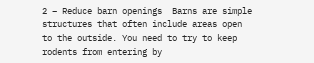2 – Reduce barn openings  Barns are simple structures that often include areas open to the outside. You need to try to keep rodents from entering by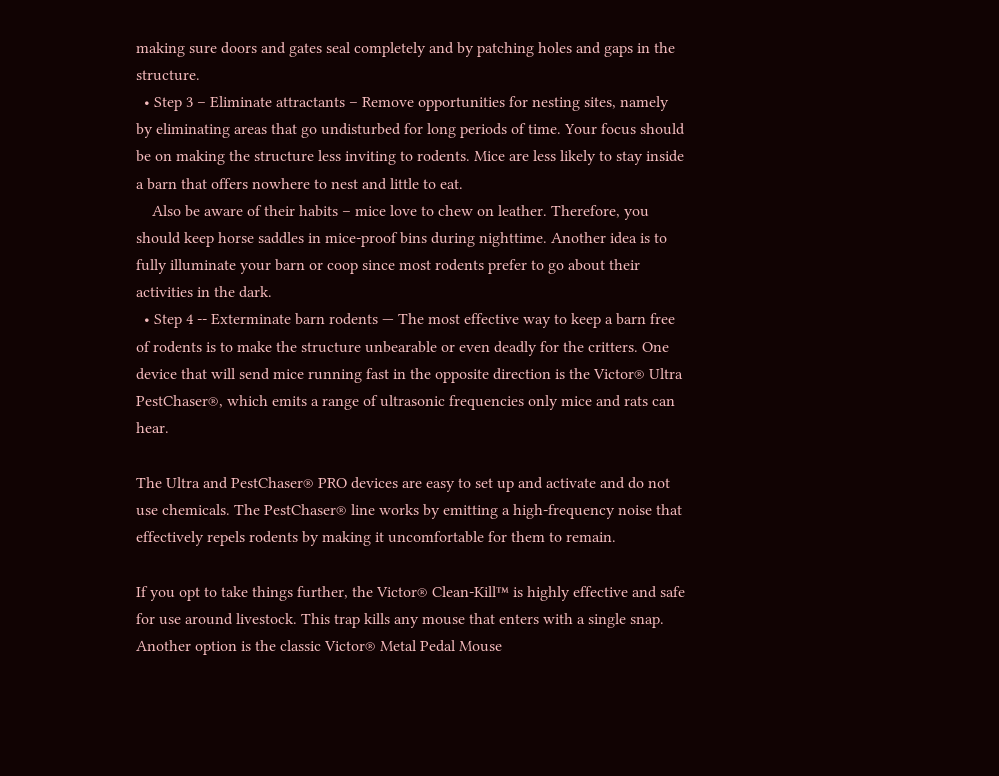making sure doors and gates seal completely and by patching holes and gaps in the structure.
  • Step 3 – Eliminate attractants – Remove opportunities for nesting sites, namely by eliminating areas that go undisturbed for long periods of time. Your focus should be on making the structure less inviting to rodents. Mice are less likely to stay inside a barn that offers nowhere to nest and little to eat.
    Also be aware of their habits – mice love to chew on leather. Therefore, you should keep horse saddles in mice-proof bins during nighttime. Another idea is to fully illuminate your barn or coop since most rodents prefer to go about their activities in the dark.
  • Step 4 -- Exterminate barn rodents — The most effective way to keep a barn free of rodents is to make the structure unbearable or even deadly for the critters. One device that will send mice running fast in the opposite direction is the Victor® Ultra PestChaser®, which emits a range of ultrasonic frequencies only mice and rats can hear.

The Ultra and PestChaser® PRO devices are easy to set up and activate and do not use chemicals. The PestChaser® line works by emitting a high-frequency noise that effectively repels rodents by making it uncomfortable for them to remain.

If you opt to take things further, the Victor® Clean-Kill™ is highly effective and safe for use around livestock. This trap kills any mouse that enters with a single snap. Another option is the classic Victor® Metal Pedal Mouse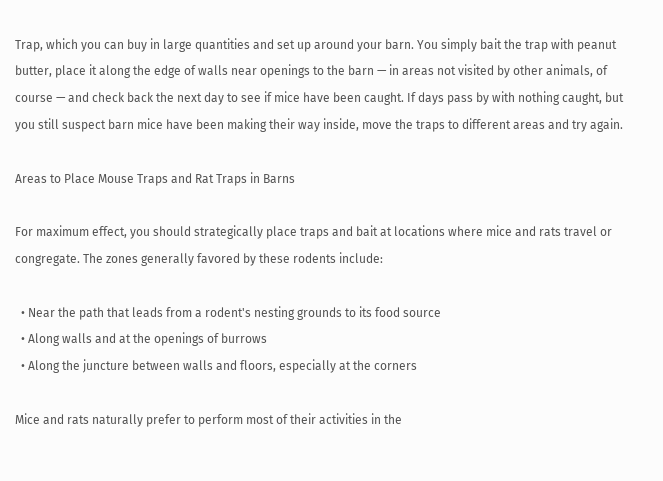Trap, which you can buy in large quantities and set up around your barn. You simply bait the trap with peanut butter, place it along the edge of walls near openings to the barn — in areas not visited by other animals, of course — and check back the next day to see if mice have been caught. If days pass by with nothing caught, but you still suspect barn mice have been making their way inside, move the traps to different areas and try again.

Areas to Place Mouse Traps and Rat Traps in Barns

For maximum effect, you should strategically place traps and bait at locations where mice and rats travel or congregate. The zones generally favored by these rodents include:

  • Near the path that leads from a rodent's nesting grounds to its food source
  • Along walls and at the openings of burrows
  • Along the juncture between walls and floors, especially at the corners

Mice and rats naturally prefer to perform most of their activities in the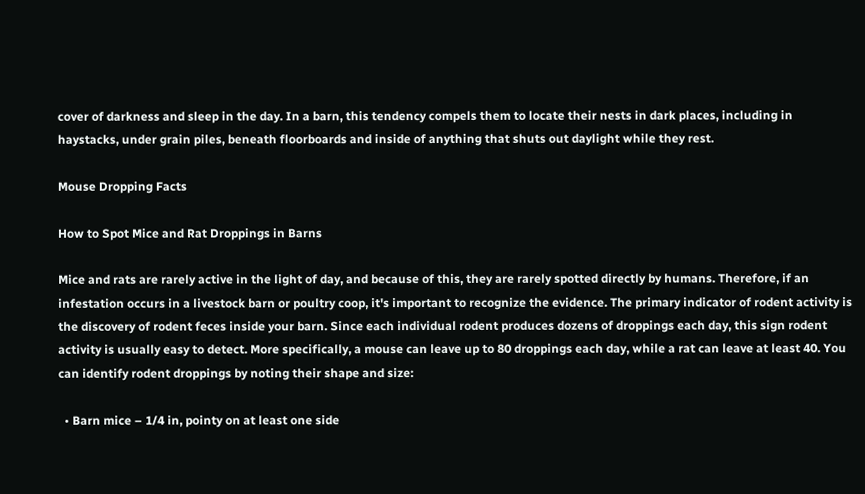cover of darkness and sleep in the day. In a barn, this tendency compels them to locate their nests in dark places, including in haystacks, under grain piles, beneath floorboards and inside of anything that shuts out daylight while they rest.

Mouse Dropping Facts

How to Spot Mice and Rat Droppings in Barns

Mice and rats are rarely active in the light of day, and because of this, they are rarely spotted directly by humans. Therefore, if an infestation occurs in a livestock barn or poultry coop, it's important to recognize the evidence. The primary indicator of rodent activity is the discovery of rodent feces inside your barn. Since each individual rodent produces dozens of droppings each day, this sign rodent activity is usually easy to detect. More specifically, a mouse can leave up to 80 droppings each day, while a rat can leave at least 40. You can identify rodent droppings by noting their shape and size:

  • Barn mice – 1/4 in, pointy on at least one side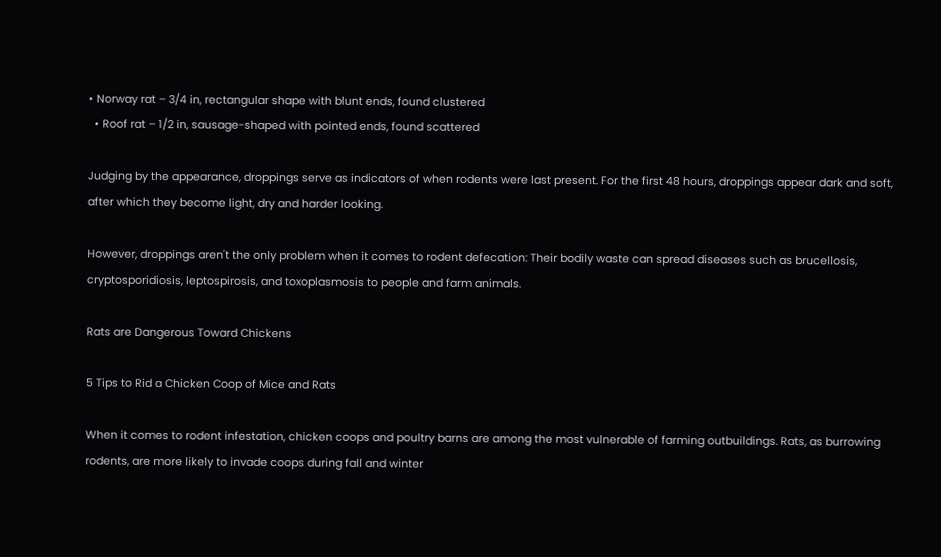• Norway rat – 3/4 in, rectangular shape with blunt ends, found clustered
  • Roof rat – 1/2 in, sausage-shaped with pointed ends, found scattered

Judging by the appearance, droppings serve as indicators of when rodents were last present. For the first 48 hours, droppings appear dark and soft, after which they become light, dry and harder looking.

However, droppings aren't the only problem when it comes to rodent defecation: Their bodily waste can spread diseases such as brucellosis, cryptosporidiosis, leptospirosis, and toxoplasmosis to people and farm animals.

Rats are Dangerous Toward Chickens

5 Tips to Rid a Chicken Coop of Mice and Rats

When it comes to rodent infestation, chicken coops and poultry barns are among the most vulnerable of farming outbuildings. Rats, as burrowing rodents, are more likely to invade coops during fall and winter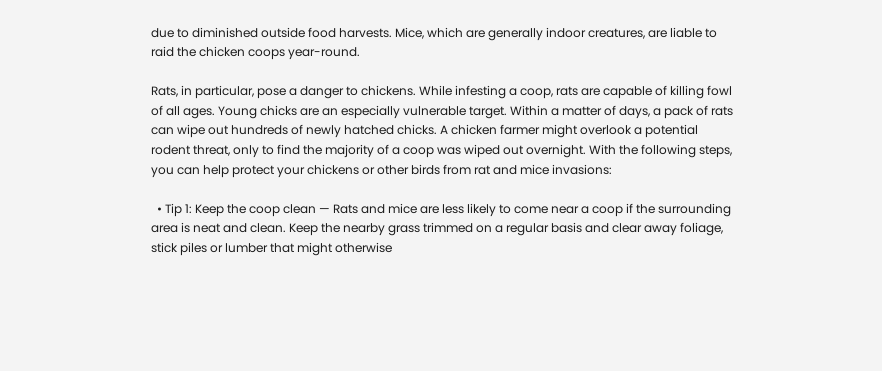due to diminished outside food harvests. Mice, which are generally indoor creatures, are liable to raid the chicken coops year-round.

Rats, in particular, pose a danger to chickens. While infesting a coop, rats are capable of killing fowl of all ages. Young chicks are an especially vulnerable target. Within a matter of days, a pack of rats can wipe out hundreds of newly hatched chicks. A chicken farmer might overlook a potential rodent threat, only to find the majority of a coop was wiped out overnight. With the following steps, you can help protect your chickens or other birds from rat and mice invasions:

  • Tip 1: Keep the coop clean — Rats and mice are less likely to come near a coop if the surrounding area is neat and clean. Keep the nearby grass trimmed on a regular basis and clear away foliage, stick piles or lumber that might otherwise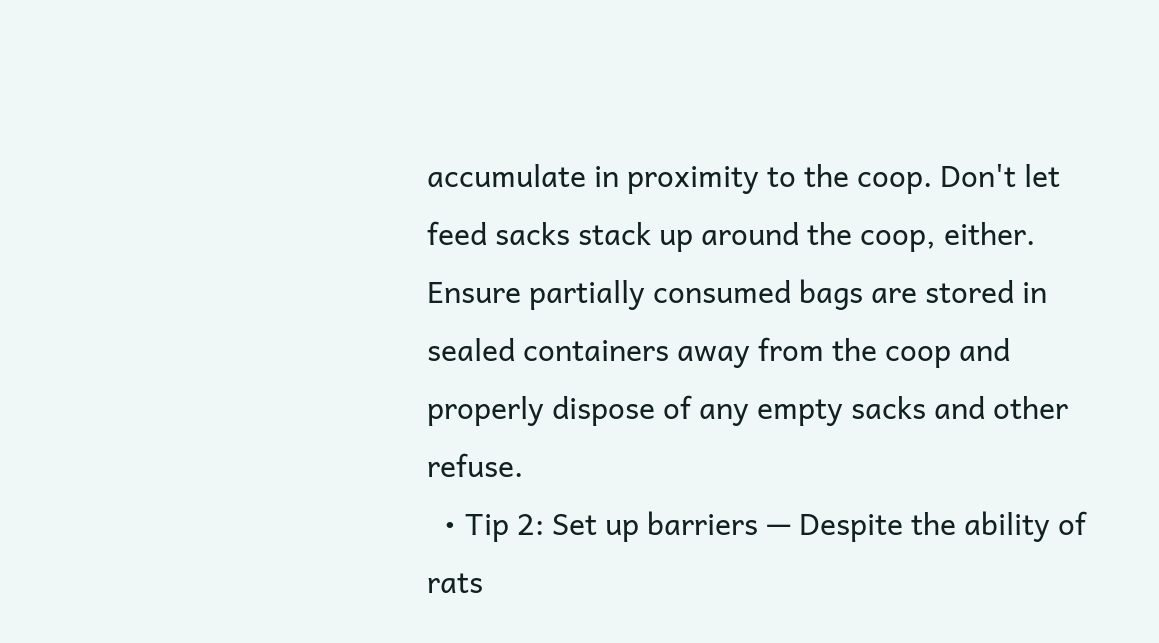accumulate in proximity to the coop. Don't let feed sacks stack up around the coop, either. Ensure partially consumed bags are stored in sealed containers away from the coop and properly dispose of any empty sacks and other refuse.
  • Tip 2: Set up barriers — Despite the ability of rats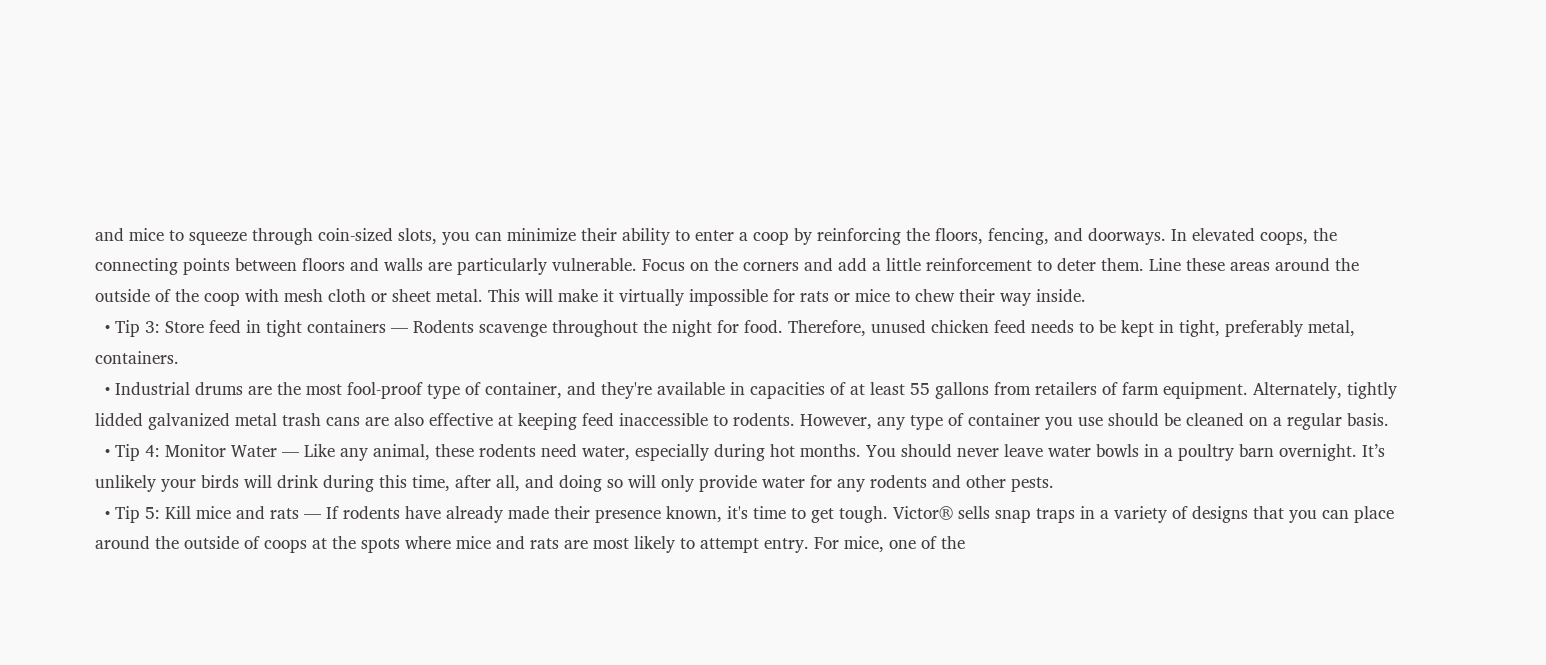and mice to squeeze through coin-sized slots, you can minimize their ability to enter a coop by reinforcing the floors, fencing, and doorways. In elevated coops, the connecting points between floors and walls are particularly vulnerable. Focus on the corners and add a little reinforcement to deter them. Line these areas around the outside of the coop with mesh cloth or sheet metal. This will make it virtually impossible for rats or mice to chew their way inside.
  • Tip 3: Store feed in tight containers — Rodents scavenge throughout the night for food. Therefore, unused chicken feed needs to be kept in tight, preferably metal, containers.
  • Industrial drums are the most fool-proof type of container, and they're available in capacities of at least 55 gallons from retailers of farm equipment. Alternately, tightly lidded galvanized metal trash cans are also effective at keeping feed inaccessible to rodents. However, any type of container you use should be cleaned on a regular basis.
  • Tip 4: Monitor Water — Like any animal, these rodents need water, especially during hot months. You should never leave water bowls in a poultry barn overnight. It’s unlikely your birds will drink during this time, after all, and doing so will only provide water for any rodents and other pests.
  • Tip 5: Kill mice and rats — If rodents have already made their presence known, it's time to get tough. Victor® sells snap traps in a variety of designs that you can place around the outside of coops at the spots where mice and rats are most likely to attempt entry. For mice, one of the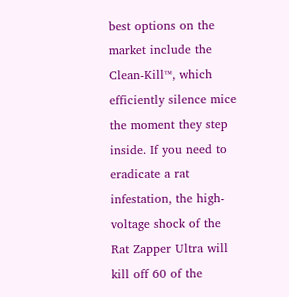best options on the market include the Clean-Kill™, which efficiently silence mice the moment they step inside. If you need to eradicate a rat infestation, the high-voltage shock of the Rat Zapper Ultra will kill off 60 of the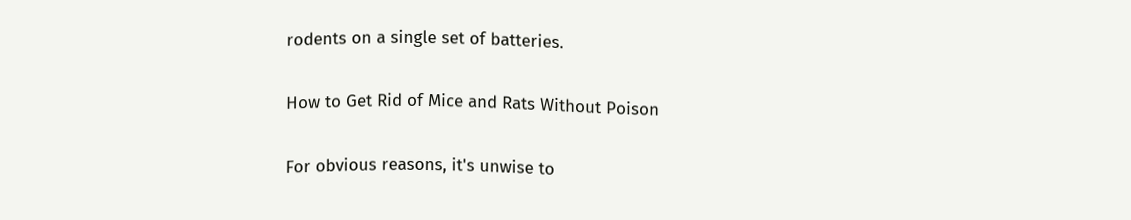rodents on a single set of batteries.

How to Get Rid of Mice and Rats Without Poison

For obvious reasons, it's unwise to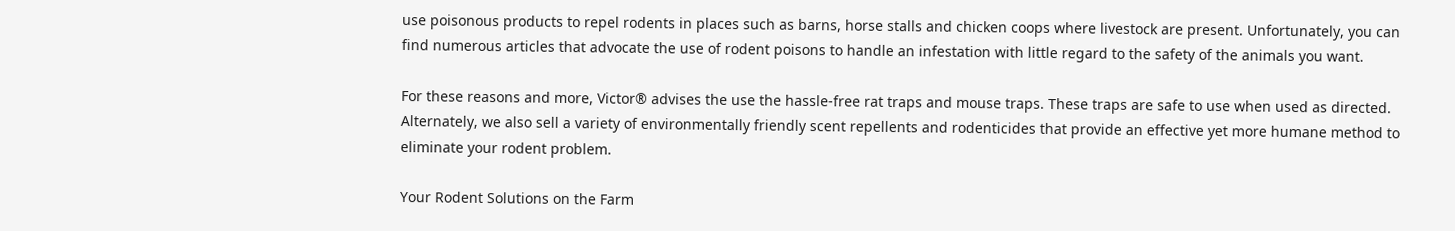use poisonous products to repel rodents in places such as barns, horse stalls and chicken coops where livestock are present. Unfortunately, you can find numerous articles that advocate the use of rodent poisons to handle an infestation with little regard to the safety of the animals you want.

For these reasons and more, Victor® advises the use the hassle-free rat traps and mouse traps. These traps are safe to use when used as directed. Alternately, we also sell a variety of environmentally friendly scent repellents and rodenticides that provide an effective yet more humane method to eliminate your rodent problem.

Your Rodent Solutions on the Farm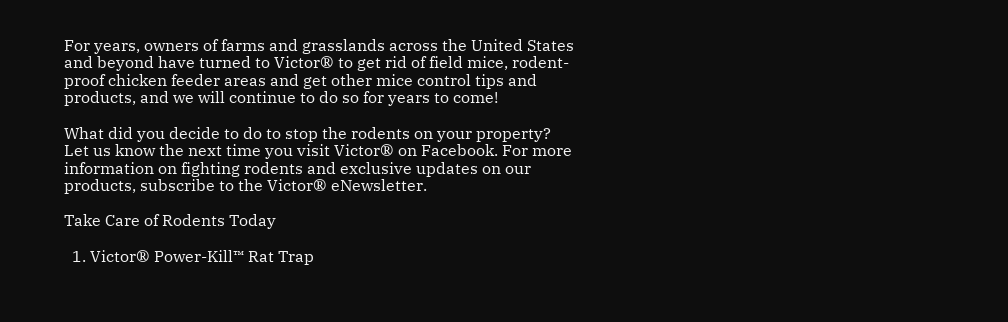For years, owners of farms and grasslands across the United States and beyond have turned to Victor® to get rid of field mice, rodent-proof chicken feeder areas and get other mice control tips and products, and we will continue to do so for years to come!

What did you decide to do to stop the rodents on your property? Let us know the next time you visit Victor® on Facebook. For more information on fighting rodents and exclusive updates on our products, subscribe to the Victor® eNewsletter.

Take Care of Rodents Today

  1. Victor® Power-Kill™ Rat Trap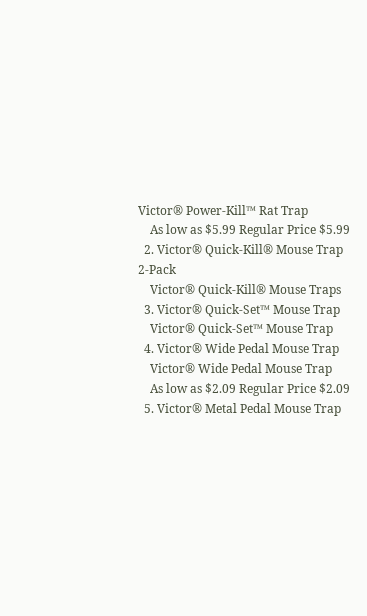Victor® Power-Kill™ Rat Trap
    As low as $5.99 Regular Price $5.99
  2. Victor® Quick-Kill® Mouse Trap 2-Pack
    Victor® Quick-Kill® Mouse Traps
  3. Victor® Quick-Set™ Mouse Trap
    Victor® Quick-Set™ Mouse Trap
  4. Victor® Wide Pedal Mouse Trap
    Victor® Wide Pedal Mouse Trap
    As low as $2.09 Regular Price $2.09
  5. Victor® Metal Pedal Mouse Trap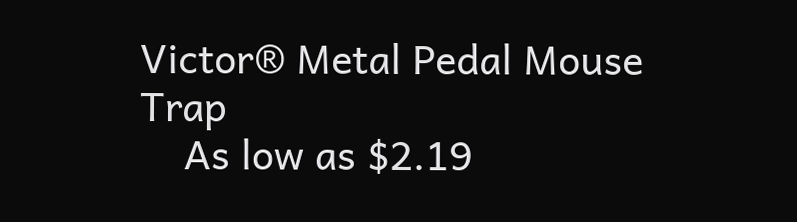Victor® Metal Pedal Mouse Trap
    As low as $2.19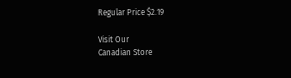Regular Price $2.19

Visit Our
Canadian Store